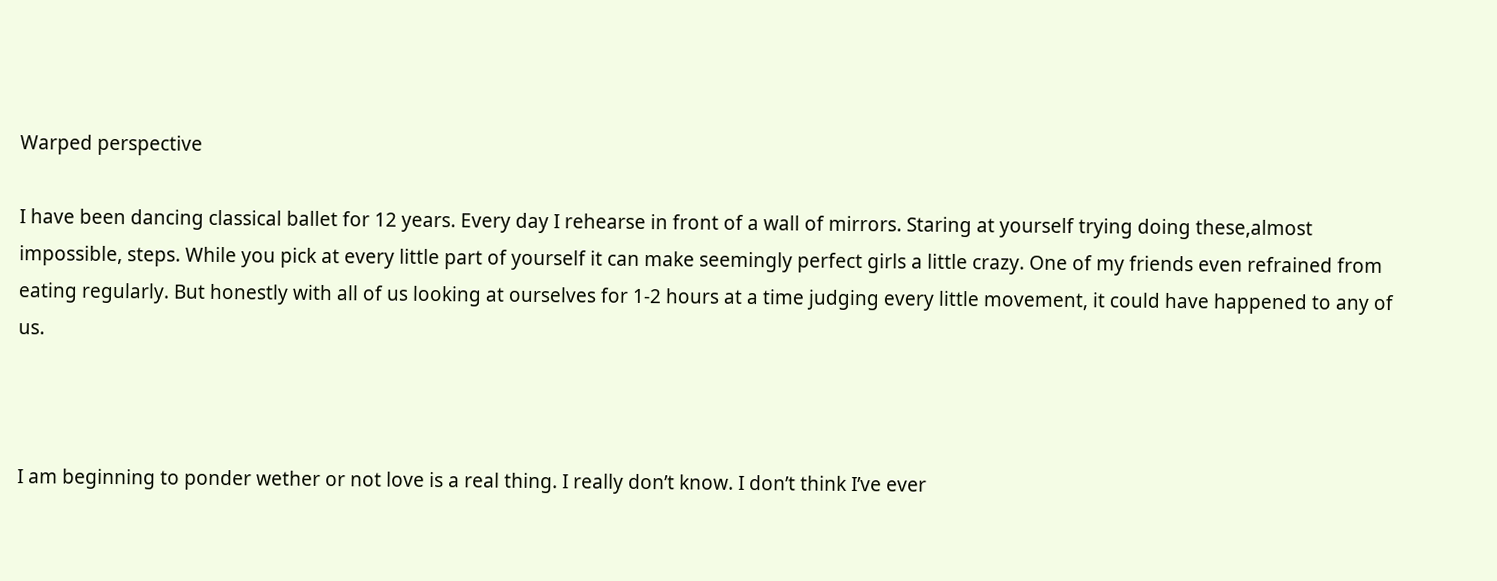Warped perspective

I have been dancing classical ballet for 12 years. Every day I rehearse in front of a wall of mirrors. Staring at yourself trying doing these,almost impossible, steps. While you pick at every little part of yourself it can make seemingly perfect girls a little crazy. One of my friends even refrained from eating regularly. But honestly with all of us looking at ourselves for 1-2 hours at a time judging every little movement, it could have happened to any of us.



I am beginning to ponder wether or not love is a real thing. I really don’t know. I don’t think I’ve ever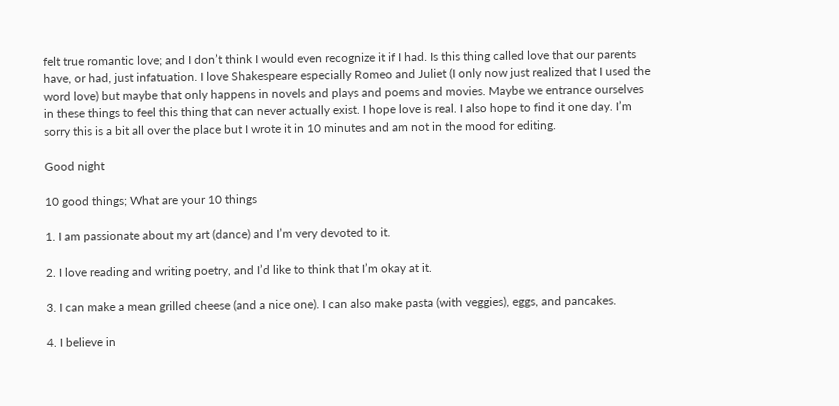felt true romantic love; and I don’t think I would even recognize it if I had. Is this thing called love that our parents have, or had, just infatuation. I love Shakespeare especially Romeo and Juliet (I only now just realized that I used the word love) but maybe that only happens in novels and plays and poems and movies. Maybe we entrance ourselves in these things to feel this thing that can never actually exist. I hope love is real. I also hope to find it one day. I’m sorry this is a bit all over the place but I wrote it in 10 minutes and am not in the mood for editing.

Good night

10 good things; What are your 10 things

1. I am passionate about my art (dance) and I’m very devoted to it.

2. I love reading and writing poetry, and I’d like to think that I’m okay at it.

3. I can make a mean grilled cheese (and a nice one). I can also make pasta (with veggies), eggs, and pancakes.

4. I believe in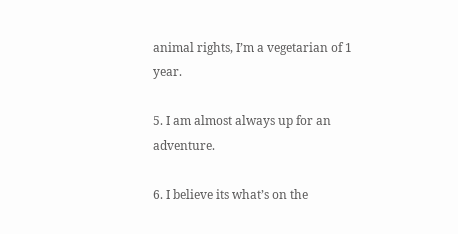animal rights, I’m a vegetarian of 1 year.

5. I am almost always up for an adventure.

6. I believe its what’s on the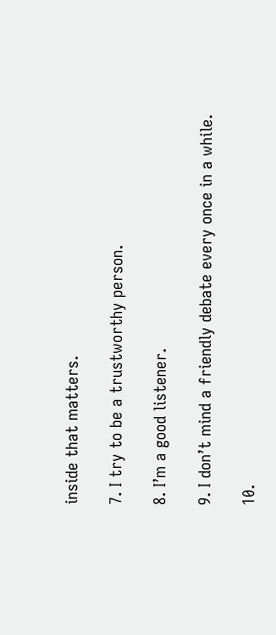inside that matters.

7. I try to be a trustworthy person.

8. I’m a good listener.

9. I don’t mind a friendly debate every once in a while.

10.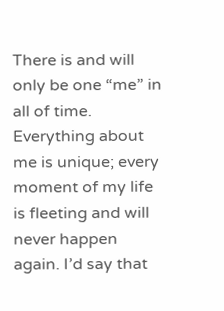There is and will only be one “me” in all of time. Everything about me is unique; every moment of my life is fleeting and will never happen again. I’d say that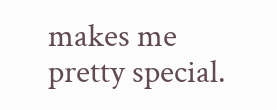makes me pretty special.